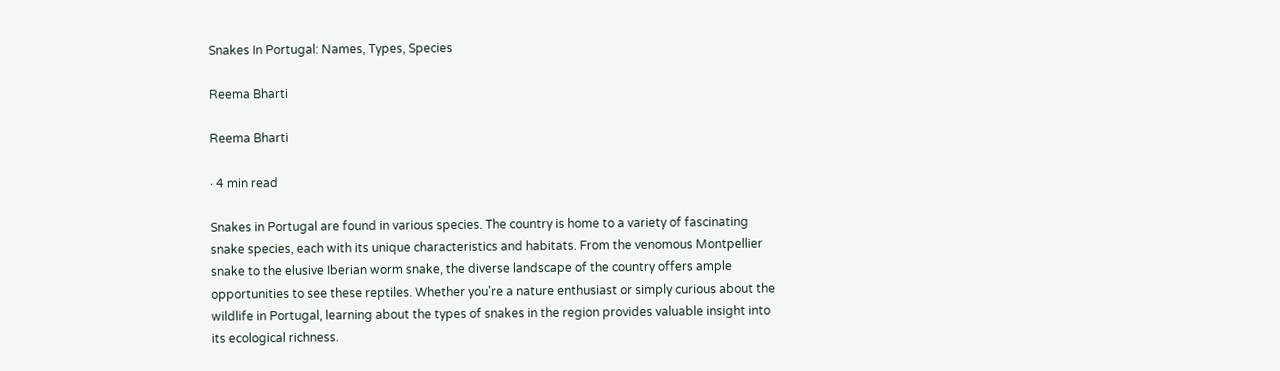Snakes In Portugal: Names, Types, Species

Reema Bharti

Reema Bharti

· 4 min read

Snakes in Portugal are found in various species. The country is home to a variety of fascinating snake species, each with its unique characteristics and habitats. From the venomous Montpellier snake to the elusive Iberian worm snake, the diverse landscape of the country offers ample opportunities to see these reptiles. Whether you're a nature enthusiast or simply curious about the wildlife in Portugal, learning about the types of snakes in the region provides valuable insight into its ecological richness.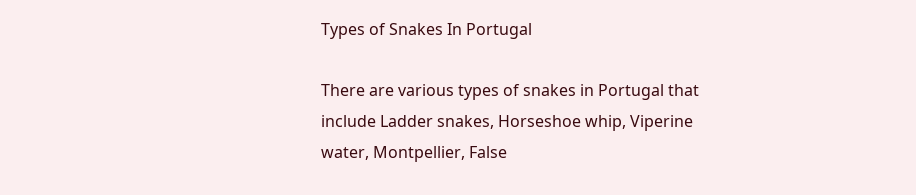Types of Snakes In Portugal

There are various types of snakes in Portugal that include Ladder snakes, Horseshoe whip, Viperine water, Montpellier, False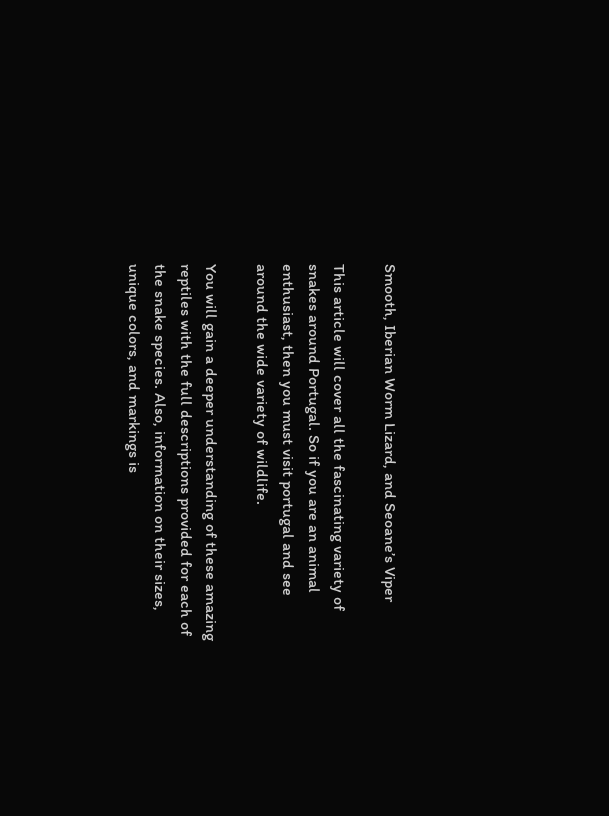Smooth, Iberian Worm Lizard, and Seoane’s Viper

This article will cover all the fascinating variety of snakes around Portugal. So if you are an animal enthusiast, then you must visit portugal and see around the wide variety of wildlife.

You will gain a deeper understanding of these amazing reptiles with the full descriptions provided for each of the snake species. Also, information on their sizes, unique colors, and markings is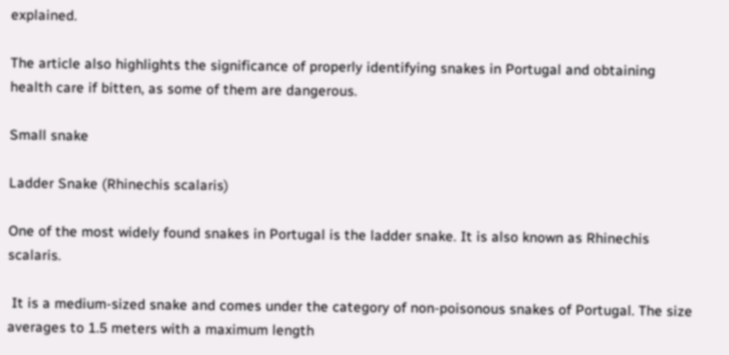explained.

The article also highlights the significance of properly identifying snakes in Portugal and obtaining health care if bitten, as some of them are dangerous.

Small snake

Ladder Snake (Rhinechis scalaris)

One of the most widely found snakes in Portugal is the ladder snake. It is also known as Rhinechis scalaris.

 It is a medium-sized snake and comes under the category of non-poisonous snakes of Portugal. The size averages to 1.5 meters with a maximum length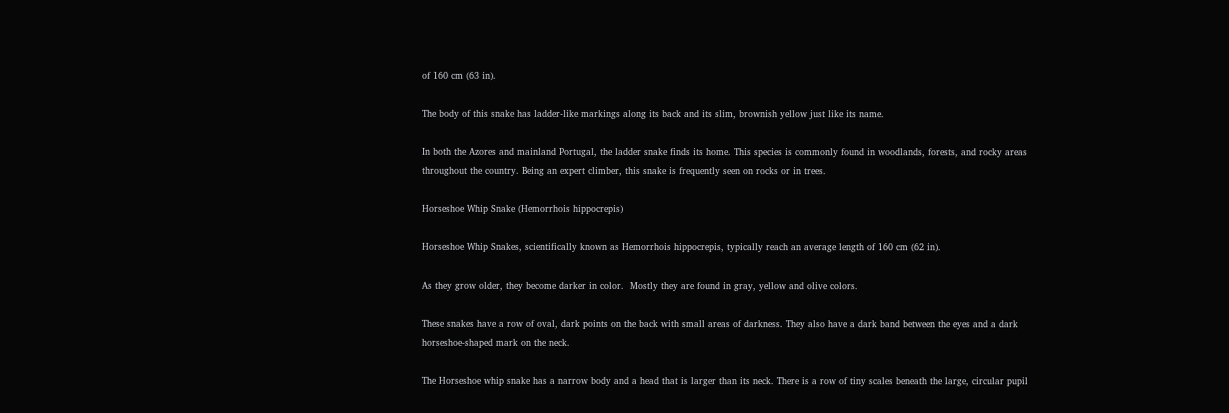of 160 cm (63 in).

The body of this snake has ladder-like markings along its back and its slim, brownish yellow just like its name.

In both the Azores and mainland Portugal, the ladder snake finds its home. This species is commonly found in woodlands, forests, and rocky areas throughout the country. Being an expert climber, this snake is frequently seen on rocks or in trees.

Horseshoe Whip Snake (Hemorrhois hippocrepis)

Horseshoe Whip Snakes, scientifically known as Hemorrhois hippocrepis, typically reach an average length of 160 cm (62 in).

As they grow older, they become darker in color.  Mostly they are found in gray, yellow and olive colors.

These snakes have a row of oval, dark points on the back with small areas of darkness. They also have a dark band between the eyes and a dark horseshoe-shaped mark on the neck.

The Horseshoe whip snake has a narrow body and a head that is larger than its neck. There is a row of tiny scales beneath the large, circular pupil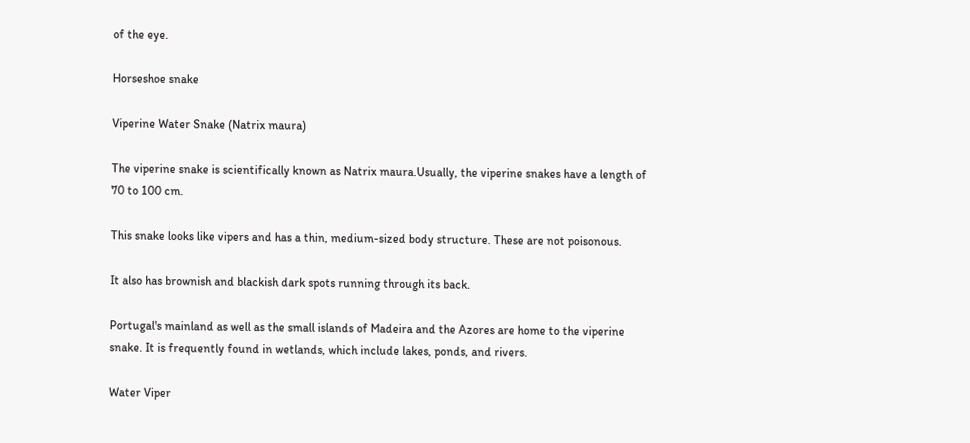of the eye.

Horseshoe snake

Viperine Water Snake (Natrix maura)

The viperine snake is scientifically known as Natrix maura.Usually, the viperine snakes have a length of 70 to 100 cm.

This snake looks like vipers and has a thin, medium-sized body structure. These are not poisonous.

It also has brownish and blackish dark spots running through its back.

Portugal's mainland as well as the small islands of Madeira and the Azores are home to the viperine snake. It is frequently found in wetlands, which include lakes, ponds, and rivers.

Water Viper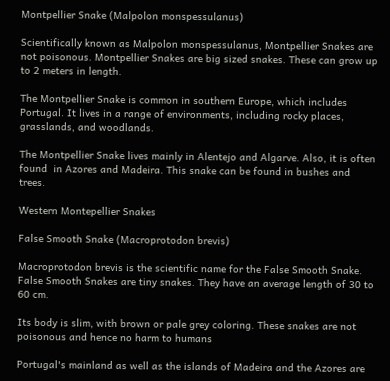Montpellier Snake (Malpolon monspessulanus)

Scientifically known as Malpolon monspessulanus, Montpellier Snakes are not poisonous. Montpellier Snakes are big sized snakes. These can grow up to 2 meters in length.

The Montpellier Snake is common in southern Europe, which includes Portugal. It lives in a range of environments, including rocky places, grasslands, and woodlands.

The Montpellier Snake lives mainly in Alentejo and Algarve. Also, it is often found  in Azores and Madeira. This snake can be found in bushes and trees.

Western Montepellier Snakes

False Smooth Snake (Macroprotodon brevis)

Macroprotodon brevis is the scientific name for the False Smooth Snake. False Smooth Snakes are tiny snakes. They have an average length of 30 to 60 cm.

Its body is slim, with brown or pale grey coloring. These snakes are not poisonous and hence no harm to humans

Portugal's mainland as well as the islands of Madeira and the Azores are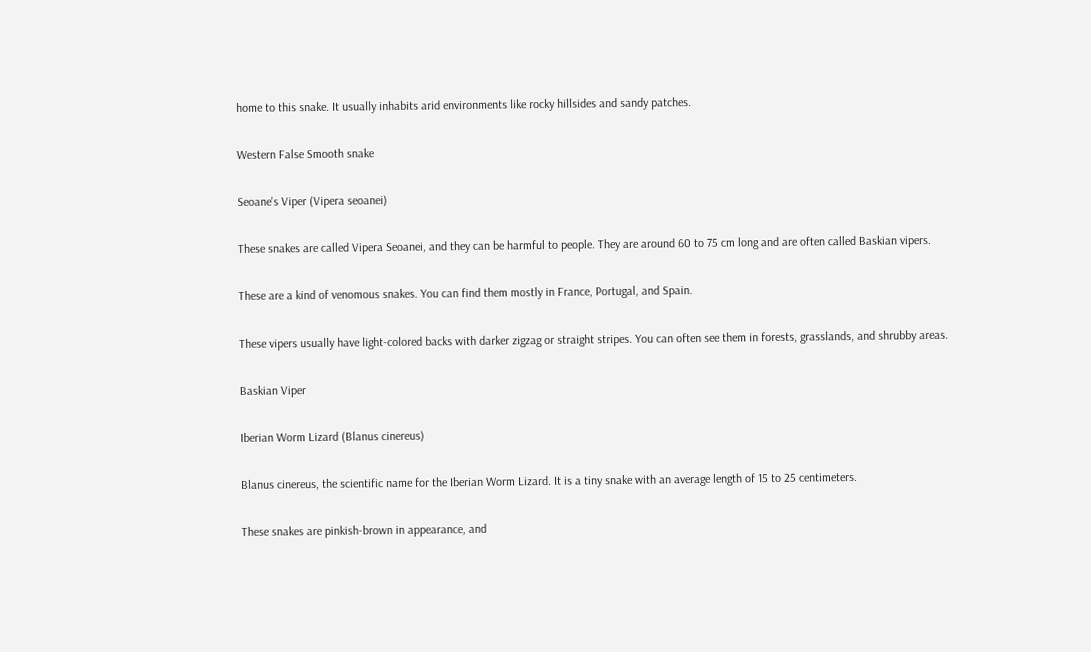home to this snake. It usually inhabits arid environments like rocky hillsides and sandy patches.

Western False Smooth snake

Seoane's Viper (Vipera seoanei)

These snakes are called Vipera Seoanei, and they can be harmful to people. They are around 60 to 75 cm long and are often called Baskian vipers.

These are a kind of venomous snakes. You can find them mostly in France, Portugal, and Spain.

These vipers usually have light-colored backs with darker zigzag or straight stripes. You can often see them in forests, grasslands, and shrubby areas.

Baskian Viper

Iberian Worm Lizard (Blanus cinereus)

Blanus cinereus, the scientific name for the Iberian Worm Lizard. It is a tiny snake with an average length of 15 to 25 centimeters.

These snakes are pinkish-brown in appearance, and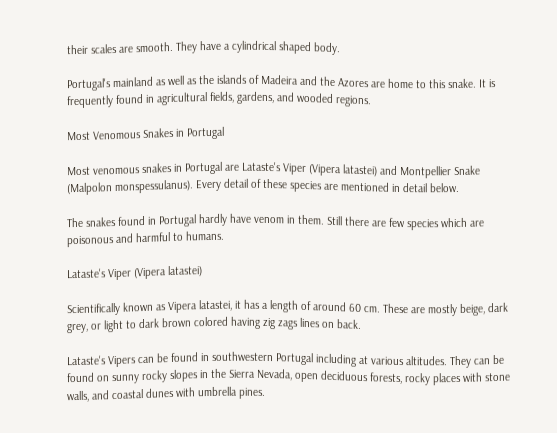their scales are smooth. They have a cylindrical shaped body.

Portugal's mainland as well as the islands of Madeira and the Azores are home to this snake. It is frequently found in agricultural fields, gardens, and wooded regions.

Most Venomous Snakes in Portugal

Most venomous snakes in Portugal are Lataste's Viper (Vipera latastei) and Montpellier Snake (Malpolon monspessulanus). Every detail of these species are mentioned in detail below.

The snakes found in Portugal hardly have venom in them. Still there are few species which are poisonous and harmful to humans.

Lataste's Viper (Vipera latastei)

Scientifically known as Vipera latastei, it has a length of around 60 cm. These are mostly beige, dark grey, or light to dark brown colored having zig zags lines on back.

Lataste's Vipers can be found in southwestern Portugal including at various altitudes. They can be found on sunny rocky slopes in the Sierra Nevada, open deciduous forests, rocky places with stone walls, and coastal dunes with umbrella pines.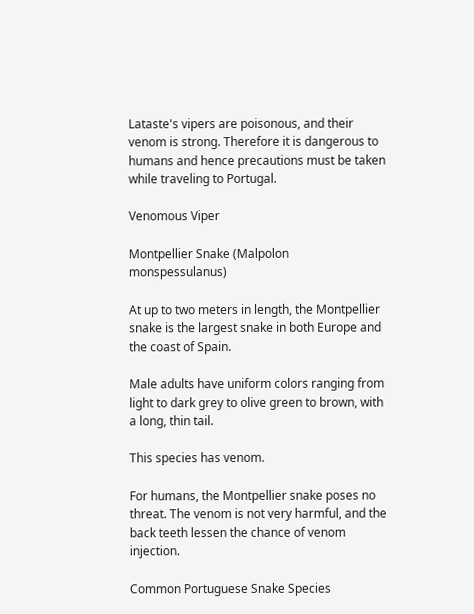Lataste's vipers are poisonous, and their venom is strong. Therefore it is dangerous to humans and hence precautions must be taken while traveling to Portugal.

Venomous Viper

Montpellier Snake (Malpolon monspessulanus)

At up to two meters in length, the Montpellier snake is the largest snake in both Europe and the coast of Spain.

Male adults have uniform colors ranging from light to dark grey to olive green to brown, with a long, thin tail.

This species has venom.

For humans, the Montpellier snake poses no threat. The venom is not very harmful, and the back teeth lessen the chance of venom injection.

Common Portuguese Snake Species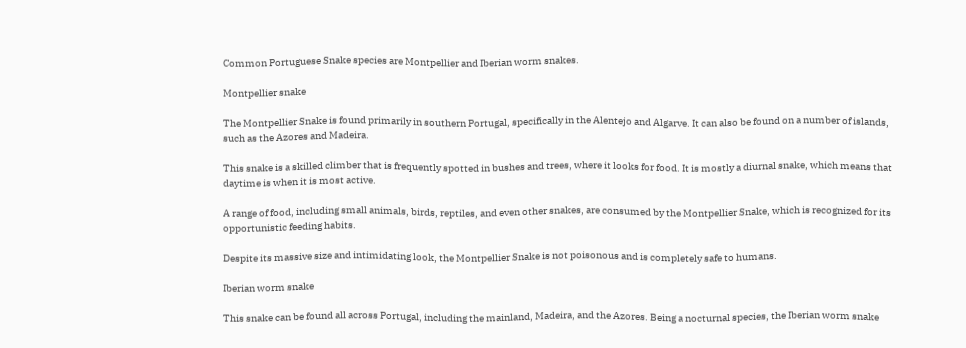Common Portuguese Snake species are Montpellier and Iberian worm snakes.

Montpellier snake

The Montpellier Snake is found primarily in southern Portugal, specifically in the Alentejo and Algarve. It can also be found on a number of islands, such as the Azores and Madeira.

This snake is a skilled climber that is frequently spotted in bushes and trees, where it looks for food. It is mostly a diurnal snake, which means that daytime is when it is most active.

A range of food, including small animals, birds, reptiles, and even other snakes, are consumed by the Montpellier Snake, which is recognized for its opportunistic feeding habits.

Despite its massive size and intimidating look, the Montpellier Snake is not poisonous and is completely safe to humans.

Iberian worm snake

This snake can be found all across Portugal, including the mainland, Madeira, and the Azores. Being a nocturnal species, the Iberian worm snake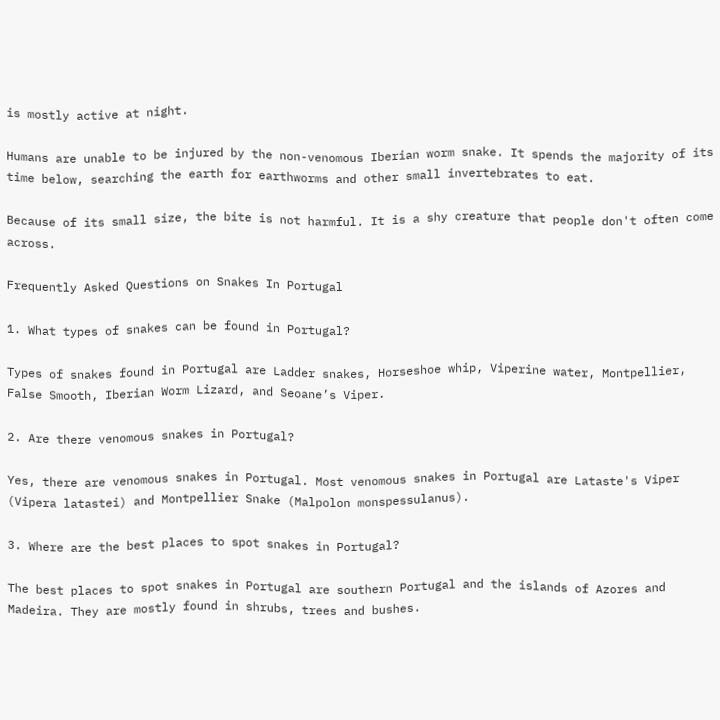is mostly active at night.

Humans are unable to be injured by the non-venomous Iberian worm snake. It spends the majority of its time below, searching the earth for earthworms and other small invertebrates to eat.

Because of its small size, the bite is not harmful. It is a shy creature that people don't often come across.

Frequently Asked Questions on Snakes In Portugal

1. What types of snakes can be found in Portugal?

Types of snakes found in Portugal are Ladder snakes, Horseshoe whip, Viperine water, Montpellier, False Smooth, Iberian Worm Lizard, and Seoane’s Viper.

2. Are there venomous snakes in Portugal?

Yes, there are venomous snakes in Portugal. Most venomous snakes in Portugal are Lataste's Viper (Vipera latastei) and Montpellier Snake (Malpolon monspessulanus).

3. Where are the best places to spot snakes in Portugal?

The best places to spot snakes in Portugal are southern Portugal and the islands of Azores and Madeira. They are mostly found in shrubs, trees and bushes.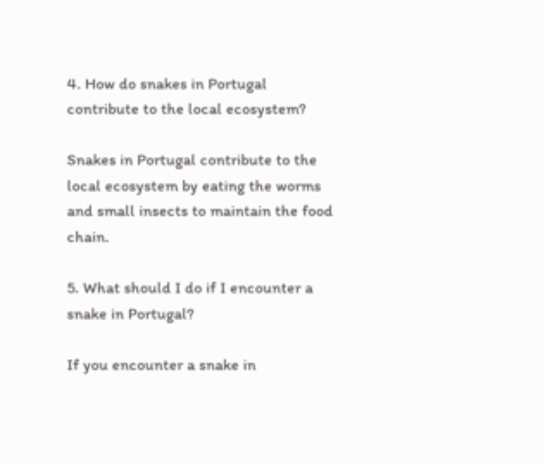4. How do snakes in Portugal contribute to the local ecosystem?

Snakes in Portugal contribute to the local ecosystem by eating the worms and small insects to maintain the food chain.

5. What should I do if I encounter a snake in Portugal?

If you encounter a snake in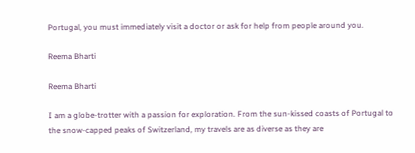Portugal, you must immediately visit a doctor or ask for help from people around you.

Reema Bharti

Reema Bharti

I am a globe-trotter with a passion for exploration. From the sun-kissed coasts of Portugal to the snow-capped peaks of Switzerland, my travels are as diverse as they are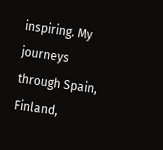inspiring. My journeys through Spain, Finland,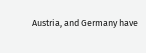Austria, and Germany have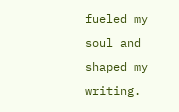fueled my soul and shaped my writing.